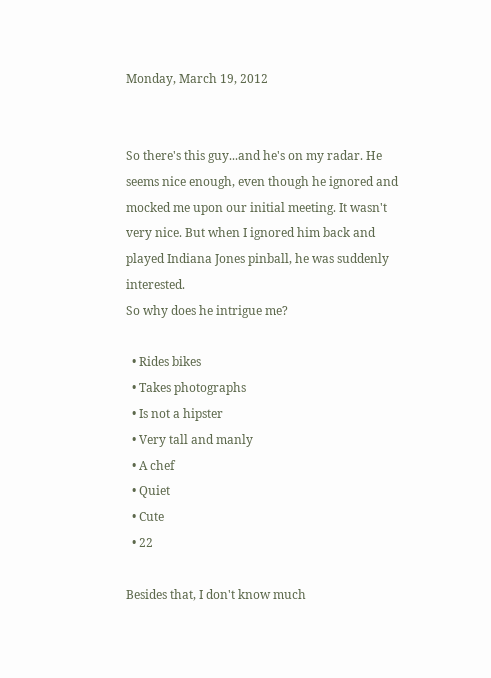Monday, March 19, 2012


So there's this guy...and he's on my radar. He seems nice enough, even though he ignored and mocked me upon our initial meeting. It wasn't very nice. But when I ignored him back and played Indiana Jones pinball, he was suddenly interested.
So why does he intrigue me?

  • Rides bikes
  • Takes photographs
  • Is not a hipster
  • Very tall and manly
  • A chef
  • Quiet
  • Cute
  • 22

Besides that, I don't know much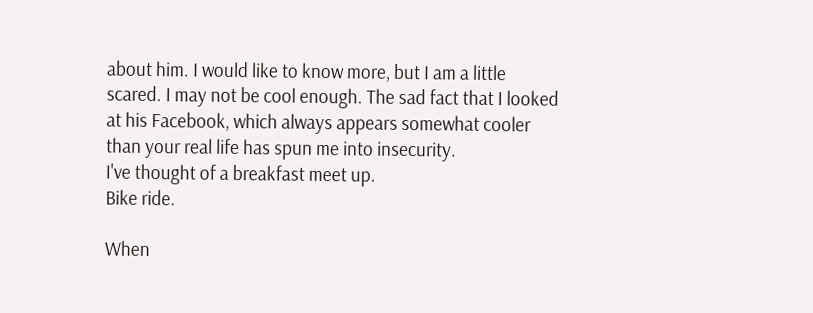about him. I would like to know more, but I am a little scared. I may not be cool enough. The sad fact that I looked at his Facebook, which always appears somewhat cooler than your real life has spun me into insecurity.
I've thought of a breakfast meet up.
Bike ride.

When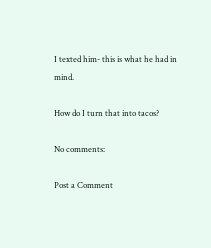I texted him- this is what he had in mind.

How do I turn that into tacos?

No comments:

Post a Comment